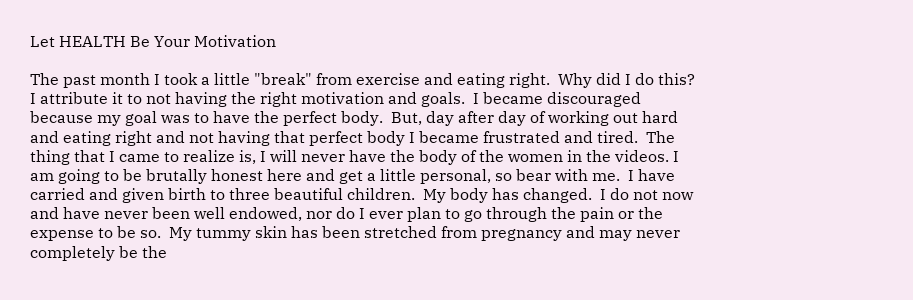Let HEALTH Be Your Motivation

The past month I took a little "break" from exercise and eating right.  Why did I do this?  I attribute it to not having the right motivation and goals.  I became discouraged because my goal was to have the perfect body.  But, day after day of working out hard and eating right and not having that perfect body I became frustrated and tired.  The thing that I came to realize is, I will never have the body of the women in the videos. I am going to be brutally honest here and get a little personal, so bear with me.  I have carried and given birth to three beautiful children.  My body has changed.  I do not now and have never been well endowed, nor do I ever plan to go through the pain or the expense to be so.  My tummy skin has been stretched from pregnancy and may never completely be the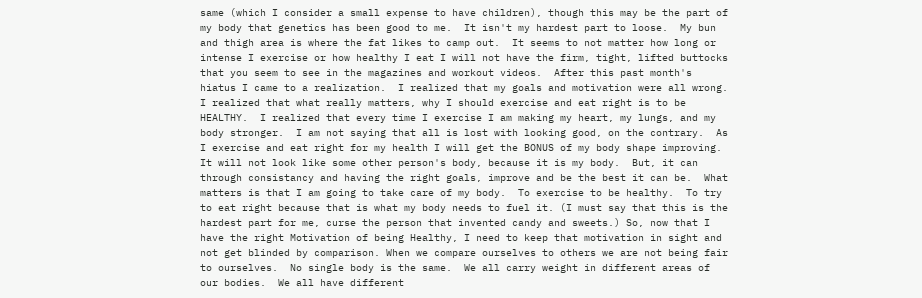same (which I consider a small expense to have children), though this may be the part of my body that genetics has been good to me.  It isn't my hardest part to loose.  My bun and thigh area is where the fat likes to camp out.  It seems to not matter how long or intense I exercise or how healthy I eat I will not have the firm, tight, lifted buttocks that you seem to see in the magazines and workout videos.  After this past month's hiatus I came to a realization.  I realized that my goals and motivation were all wrong.  I realized that what really matters, why I should exercise and eat right is to be HEALTHY.  I realized that every time I exercise I am making my heart, my lungs, and my body stronger.  I am not saying that all is lost with looking good, on the contrary.  As  I exercise and eat right for my health I will get the BONUS of my body shape improving.  It will not look like some other person's body, because it is my body.  But, it can through consistancy and having the right goals, improve and be the best it can be.  What matters is that I am going to take care of my body.  To exercise to be healthy.  To try to eat right because that is what my body needs to fuel it. (I must say that this is the hardest part for me, curse the person that invented candy and sweets.) So, now that I have the right Motivation of being Healthy, I need to keep that motivation in sight and not get blinded by comparison. When we compare ourselves to others we are not being fair to ourselves.  No single body is the same.  We all carry weight in different areas of our bodies.  We all have different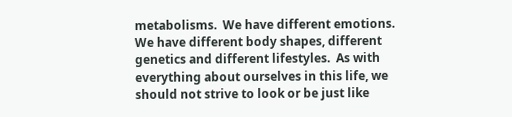metabolisms.  We have different emotions.  We have different body shapes, different genetics and different lifestyles.  As with everything about ourselves in this life, we should not strive to look or be just like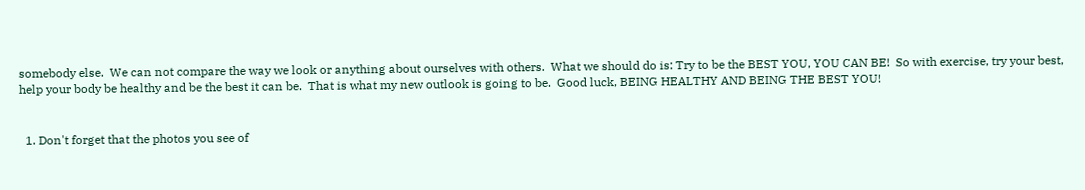somebody else.  We can not compare the way we look or anything about ourselves with others.  What we should do is: Try to be the BEST YOU, YOU CAN BE!  So with exercise, try your best, help your body be healthy and be the best it can be.  That is what my new outlook is going to be.  Good luck, BEING HEALTHY AND BEING THE BEST YOU!


  1. Don't forget that the photos you see of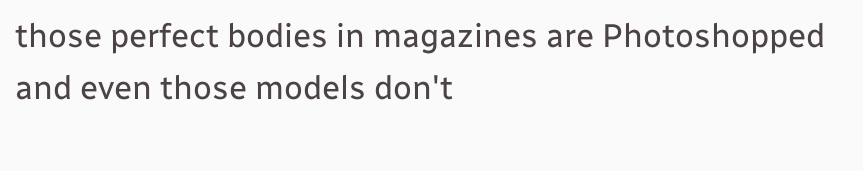those perfect bodies in magazines are Photoshopped and even those models don't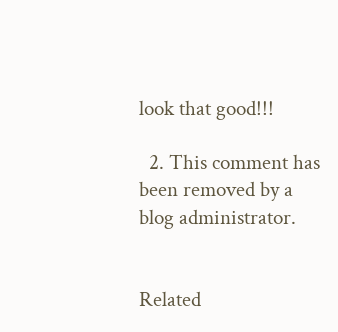look that good!!!

  2. This comment has been removed by a blog administrator.


Related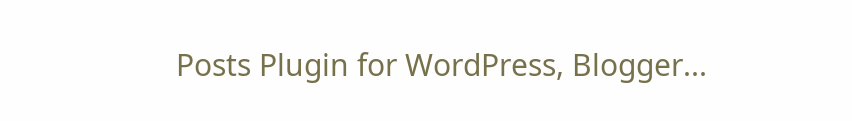Posts Plugin for WordPress, Blogger...